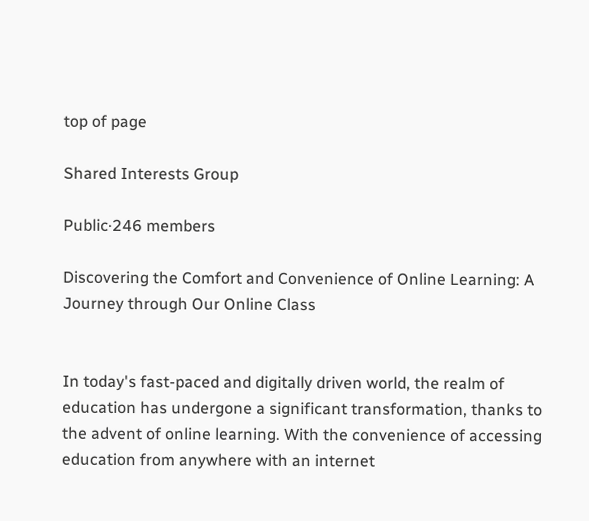top of page

Shared Interests Group

Public·246 members

Discovering the Comfort and Convenience of Online Learning: A Journey through Our Online Class


In today's fast-paced and digitally driven world, the realm of education has undergone a significant transformation, thanks to the advent of online learning. With the convenience of accessing education from anywhere with an internet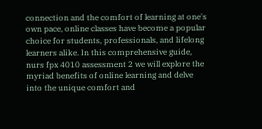connection and the comfort of learning at one's own pace, online classes have become a popular choice for students, professionals, and lifelong learners alike. In this comprehensive guide, nurs fpx 4010 assessment 2 we will explore the myriad benefits of online learning and delve into the unique comfort and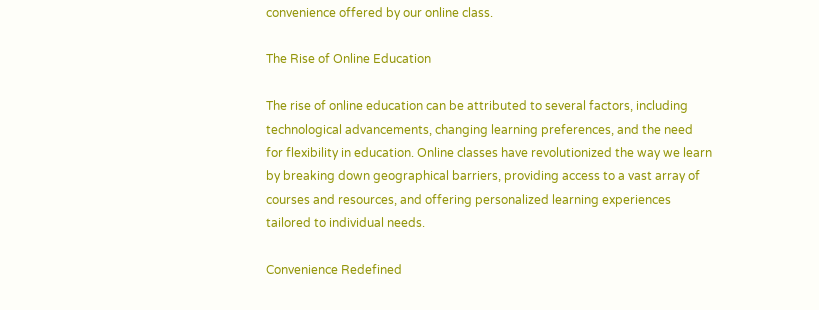convenience offered by our online class.

The Rise of Online Education

The rise of online education can be attributed to several factors, including technological advancements, changing learning preferences, and the need for flexibility in education. Online classes have revolutionized the way we learn by breaking down geographical barriers, providing access to a vast array of courses and resources, and offering personalized learning experiences tailored to individual needs.

Convenience Redefined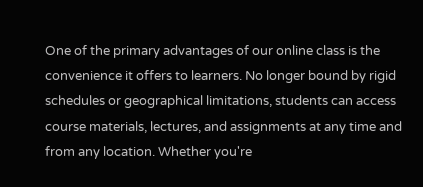One of the primary advantages of our online class is the convenience it offers to learners. No longer bound by rigid schedules or geographical limitations, students can access course materials, lectures, and assignments at any time and from any location. Whether you're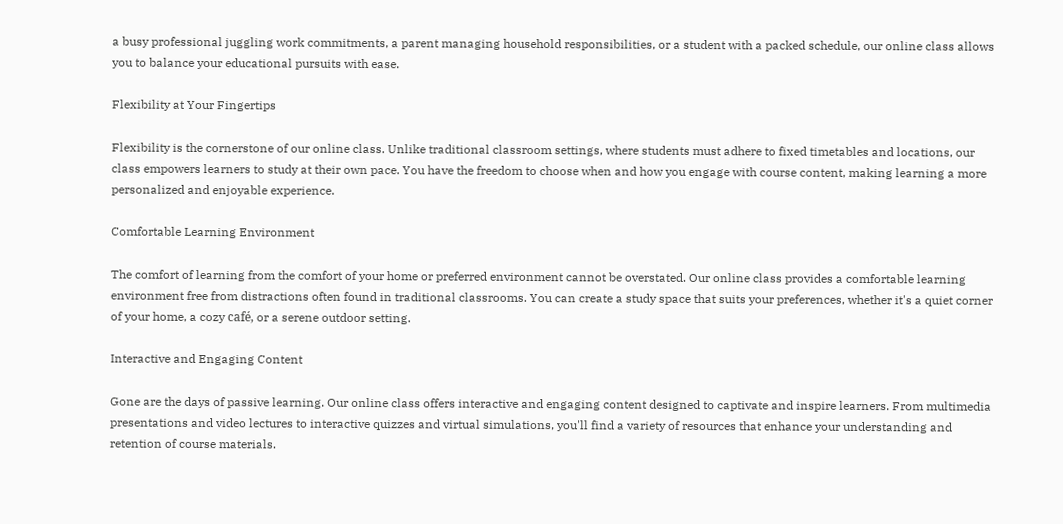a busy professional juggling work commitments, a parent managing household responsibilities, or a student with a packed schedule, our online class allows you to balance your educational pursuits with ease.

Flexibility at Your Fingertips

Flexibility is the cornerstone of our online class. Unlike traditional classroom settings, where students must adhere to fixed timetables and locations, our class empowers learners to study at their own pace. You have the freedom to choose when and how you engage with course content, making learning a more personalized and enjoyable experience.

Comfortable Learning Environment

The comfort of learning from the comfort of your home or preferred environment cannot be overstated. Our online class provides a comfortable learning environment free from distractions often found in traditional classrooms. You can create a study space that suits your preferences, whether it's a quiet corner of your home, a cozy café, or a serene outdoor setting.

Interactive and Engaging Content

Gone are the days of passive learning. Our online class offers interactive and engaging content designed to captivate and inspire learners. From multimedia presentations and video lectures to interactive quizzes and virtual simulations, you'll find a variety of resources that enhance your understanding and retention of course materials.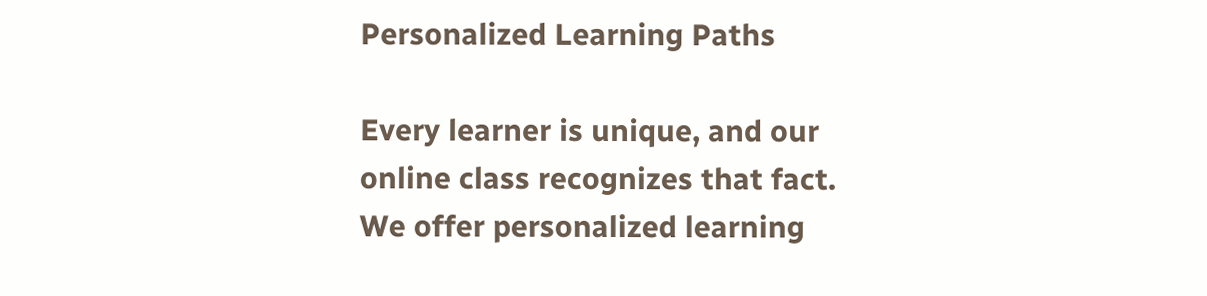Personalized Learning Paths

Every learner is unique, and our online class recognizes that fact. We offer personalized learning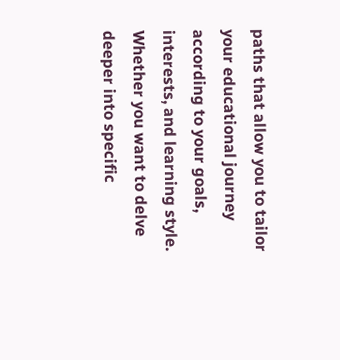paths that allow you to tailor your educational journey according to your goals, interests, and learning style. Whether you want to delve deeper into specific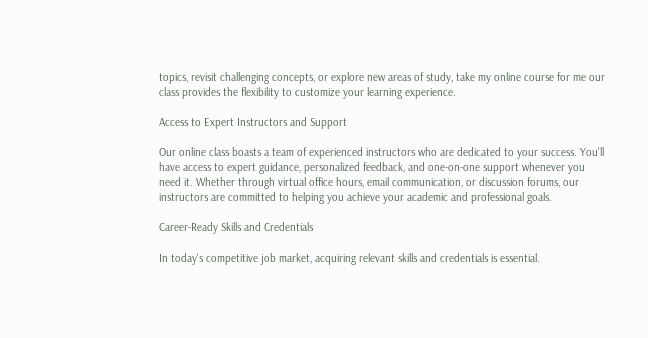topics, revisit challenging concepts, or explore new areas of study, take my online course for me our class provides the flexibility to customize your learning experience.

Access to Expert Instructors and Support

Our online class boasts a team of experienced instructors who are dedicated to your success. You'll have access to expert guidance, personalized feedback, and one-on-one support whenever you need it. Whether through virtual office hours, email communication, or discussion forums, our instructors are committed to helping you achieve your academic and professional goals.

Career-Ready Skills and Credentials

In today's competitive job market, acquiring relevant skills and credentials is essential.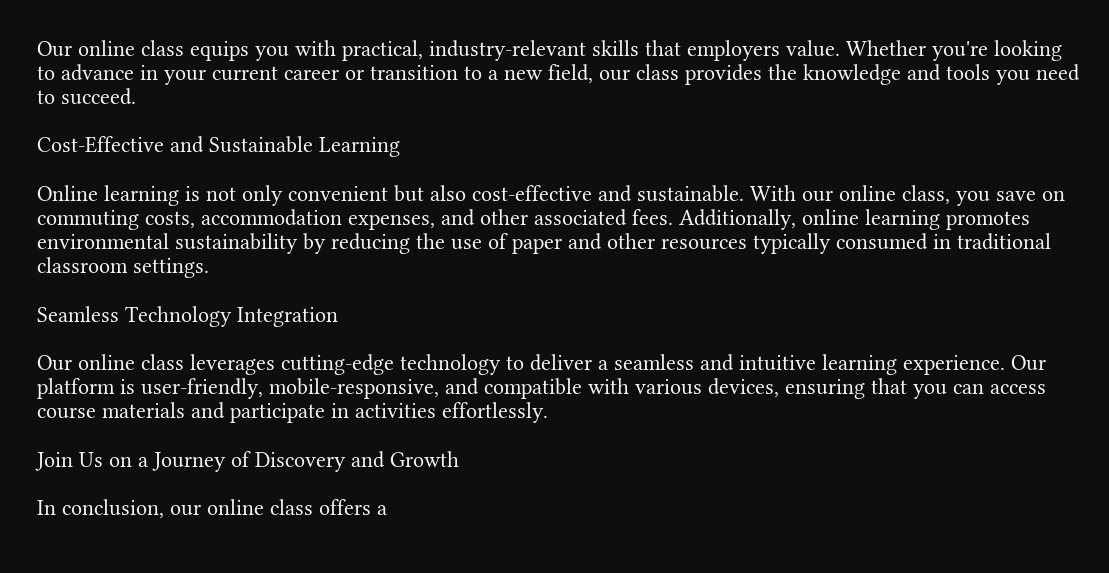Our online class equips you with practical, industry-relevant skills that employers value. Whether you're looking to advance in your current career or transition to a new field, our class provides the knowledge and tools you need to succeed.

Cost-Effective and Sustainable Learning

Online learning is not only convenient but also cost-effective and sustainable. With our online class, you save on commuting costs, accommodation expenses, and other associated fees. Additionally, online learning promotes environmental sustainability by reducing the use of paper and other resources typically consumed in traditional classroom settings.

Seamless Technology Integration

Our online class leverages cutting-edge technology to deliver a seamless and intuitive learning experience. Our platform is user-friendly, mobile-responsive, and compatible with various devices, ensuring that you can access course materials and participate in activities effortlessly.

Join Us on a Journey of Discovery and Growth

In conclusion, our online class offers a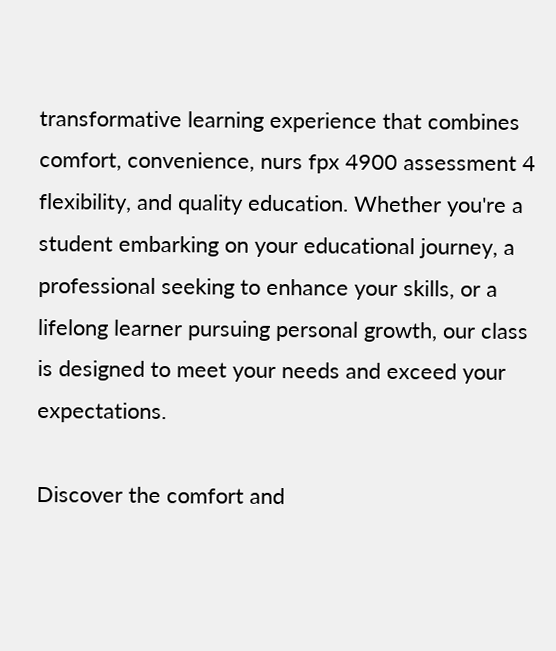transformative learning experience that combines comfort, convenience, nurs fpx 4900 assessment 4 flexibility, and quality education. Whether you're a student embarking on your educational journey, a professional seeking to enhance your skills, or a lifelong learner pursuing personal growth, our class is designed to meet your needs and exceed your expectations.

Discover the comfort and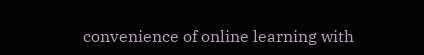convenience of online learning with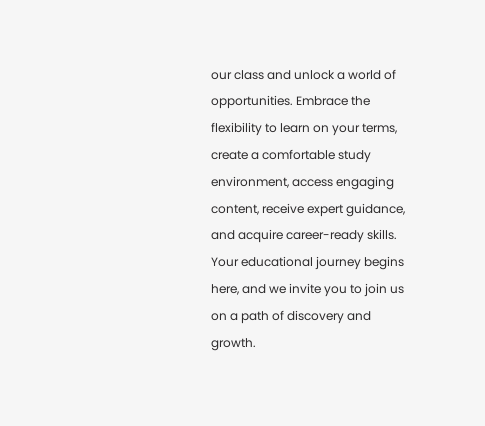our class and unlock a world of opportunities. Embrace the flexibility to learn on your terms, create a comfortable study environment, access engaging content, receive expert guidance, and acquire career-ready skills. Your educational journey begins here, and we invite you to join us on a path of discovery and growth.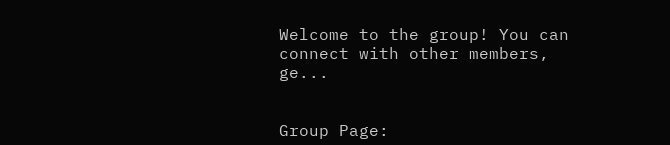Welcome to the group! You can connect with other members, ge...


Group Page: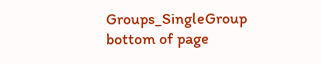Groups_SingleGroup
bottom of page